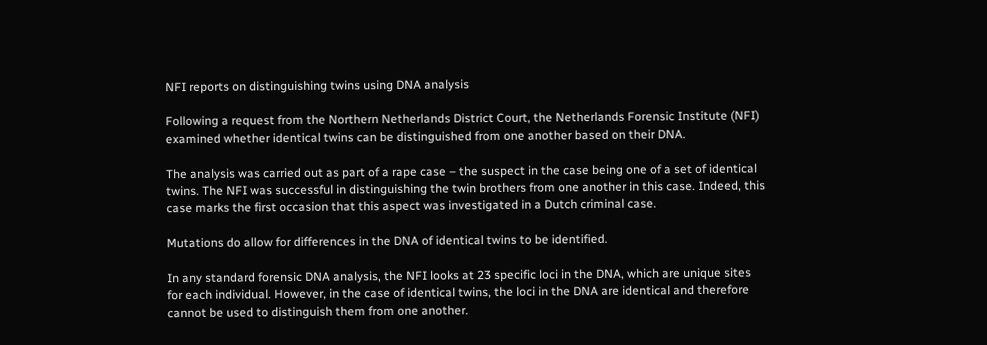NFI reports on distinguishing twins using DNA analysis

Following a request from the Northern Netherlands District Court, the Netherlands Forensic Institute (NFI) examined whether identical twins can be distinguished from one another based on their DNA.

The analysis was carried out as part of a rape case – the suspect in the case being one of a set of identical twins. The NFI was successful in distinguishing the twin brothers from one another in this case. Indeed, this case marks the first occasion that this aspect was investigated in a Dutch criminal case.

Mutations do allow for differences in the DNA of identical twins to be identified.

In any standard forensic DNA analysis, the NFI looks at 23 specific loci in the DNA, which are unique sites for each individual. However, in the case of identical twins, the loci in the DNA are identical and therefore cannot be used to distinguish them from one another.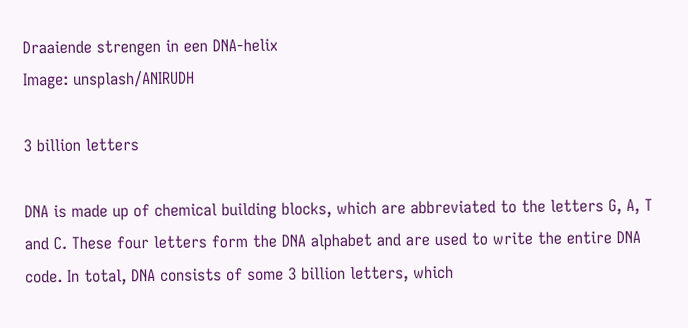Draaiende strengen in een DNA-helix
Image: unsplash/ANIRUDH

3 billion letters

DNA is made up of chemical building blocks, which are abbreviated to the letters G, A, T and C. These four letters form the DNA alphabet and are used to write the entire DNA code. In total, DNA consists of some 3 billion letters, which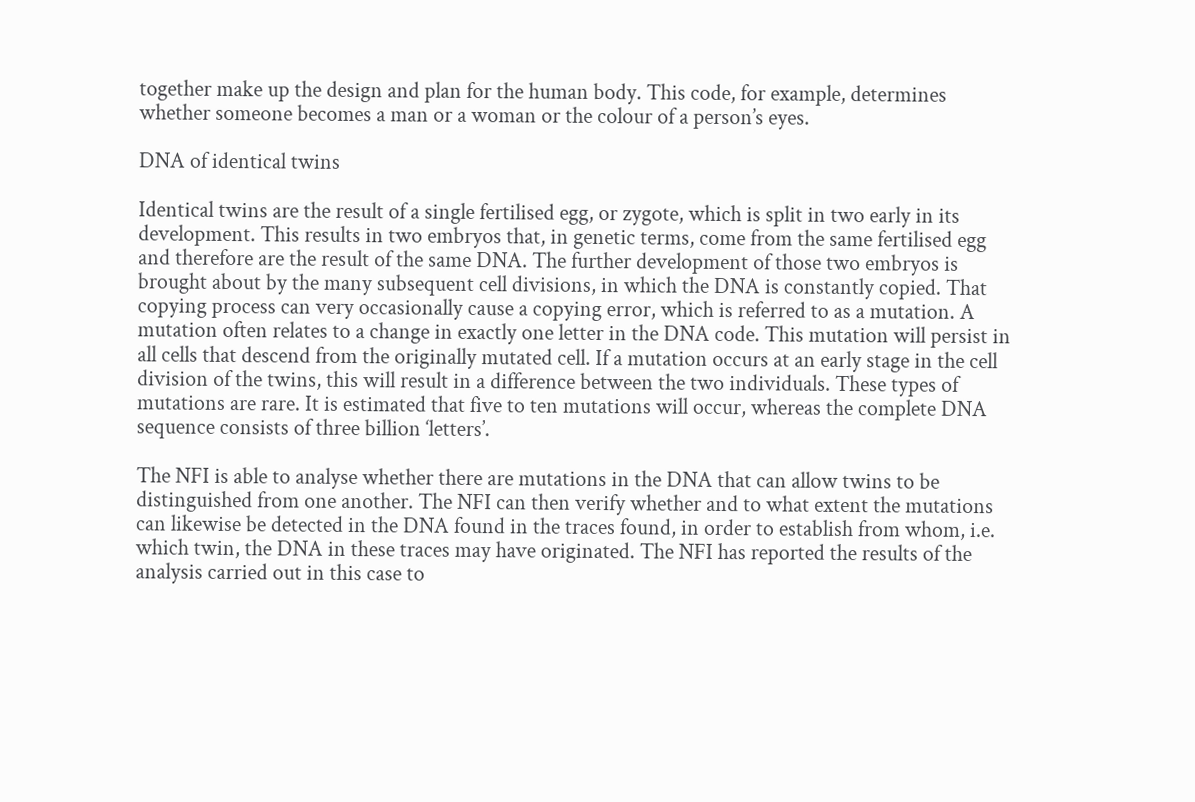together make up the design and plan for the human body. This code, for example, determines whether someone becomes a man or a woman or the colour of a person’s eyes.

DNA of identical twins

Identical twins are the result of a single fertilised egg, or zygote, which is split in two early in its development. This results in two embryos that, in genetic terms, come from the same fertilised egg and therefore are the result of the same DNA. The further development of those two embryos is brought about by the many subsequent cell divisions, in which the DNA is constantly copied. That copying process can very occasionally cause a copying error, which is referred to as a mutation. A mutation often relates to a change in exactly one letter in the DNA code. This mutation will persist in all cells that descend from the originally mutated cell. If a mutation occurs at an early stage in the cell division of the twins, this will result in a difference between the two individuals. These types of mutations are rare. It is estimated that five to ten mutations will occur, whereas the complete DNA sequence consists of three billion ‘letters’.

The NFI is able to analyse whether there are mutations in the DNA that can allow twins to be distinguished from one another. The NFI can then verify whether and to what extent the mutations can likewise be detected in the DNA found in the traces found, in order to establish from whom, i.e. which twin, the DNA in these traces may have originated. The NFI has reported the results of the analysis carried out in this case to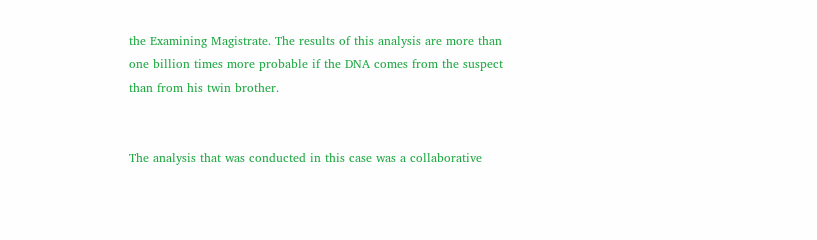the Examining Magistrate. The results of this analysis are more than one billion times more probable if the DNA comes from the suspect than from his twin brother.


The analysis that was conducted in this case was a collaborative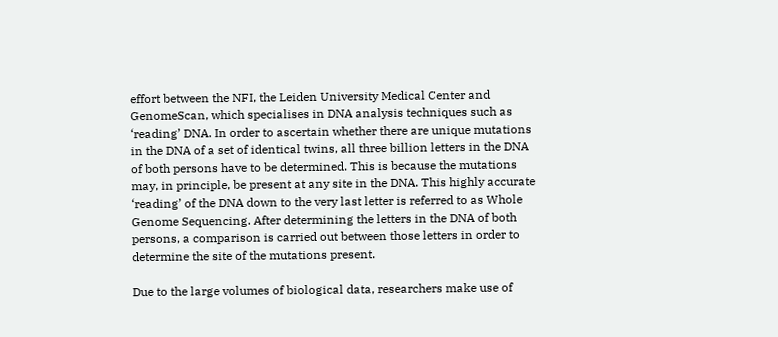effort between the NFI, the Leiden University Medical Center and GenomeScan, which specialises in DNA analysis techniques such as ‘reading’ DNA. In order to ascertain whether there are unique mutations in the DNA of a set of identical twins, all three billion letters in the DNA of both persons have to be determined. This is because the mutations may, in principle, be present at any site in the DNA. This highly accurate ‘reading’ of the DNA down to the very last letter is referred to as Whole Genome Sequencing. After determining the letters in the DNA of both persons, a comparison is carried out between those letters in order to determine the site of the mutations present.

Due to the large volumes of biological data, researchers make use of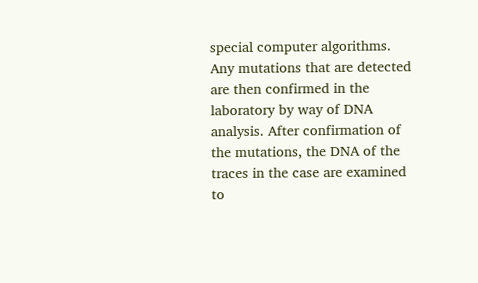special computer algorithms. Any mutations that are detected are then confirmed in the laboratory by way of DNA analysis. After confirmation of the mutations, the DNA of the traces in the case are examined to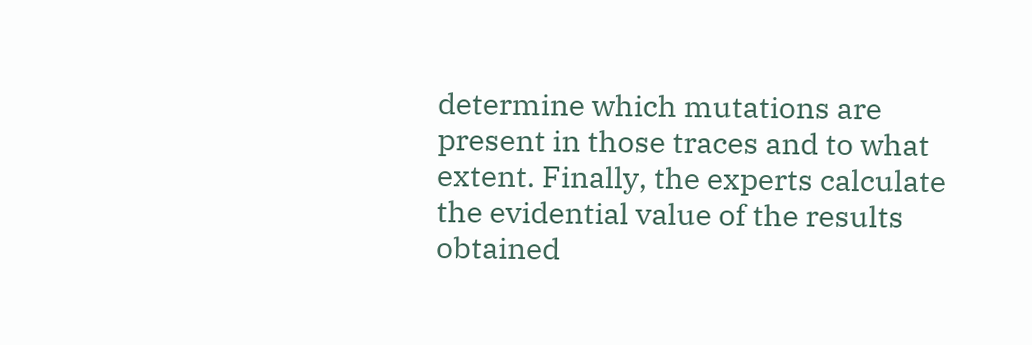determine which mutations are present in those traces and to what extent. Finally, the experts calculate the evidential value of the results obtained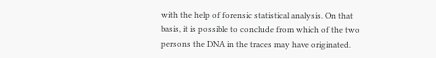with the help of forensic statistical analysis. On that basis, it is possible to conclude from which of the two persons the DNA in the traces may have originated.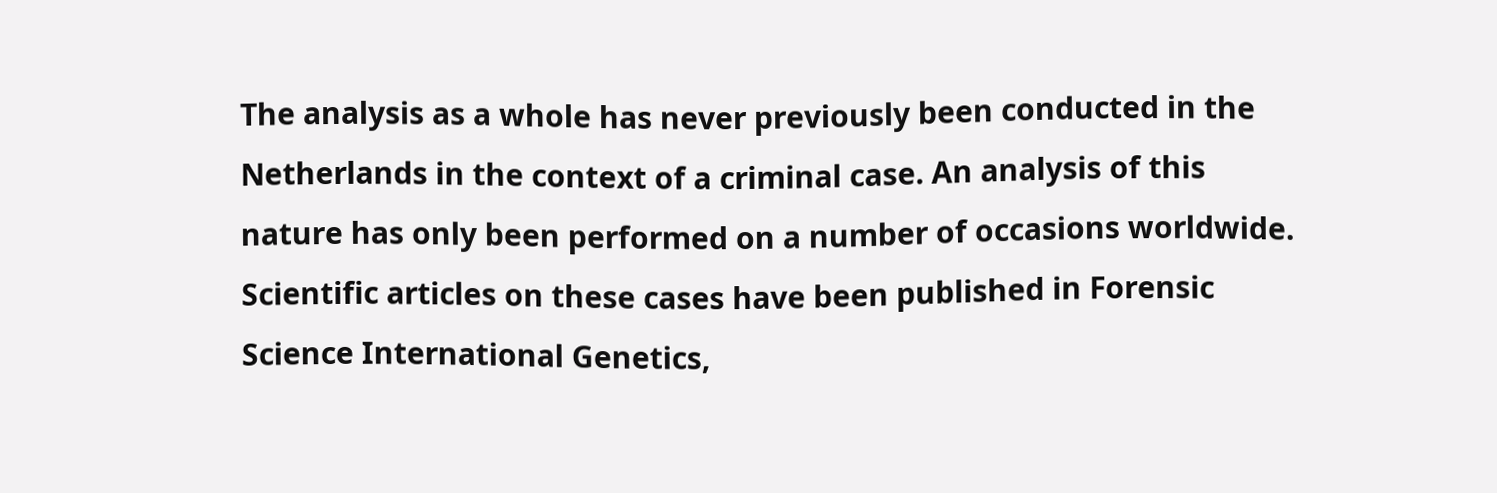The analysis as a whole has never previously been conducted in the Netherlands in the context of a criminal case. An analysis of this nature has only been performed on a number of occasions worldwide. Scientific articles on these cases have been published in Forensic Science International Genetics,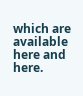which are available here and here.